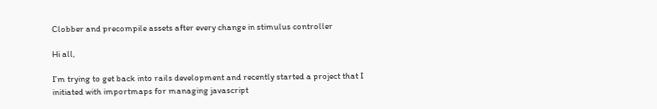Clobber and precompile assets after every change in stimulus controller

Hi all,

I’m trying to get back into rails development and recently started a project that I initiated with importmaps for managing javascript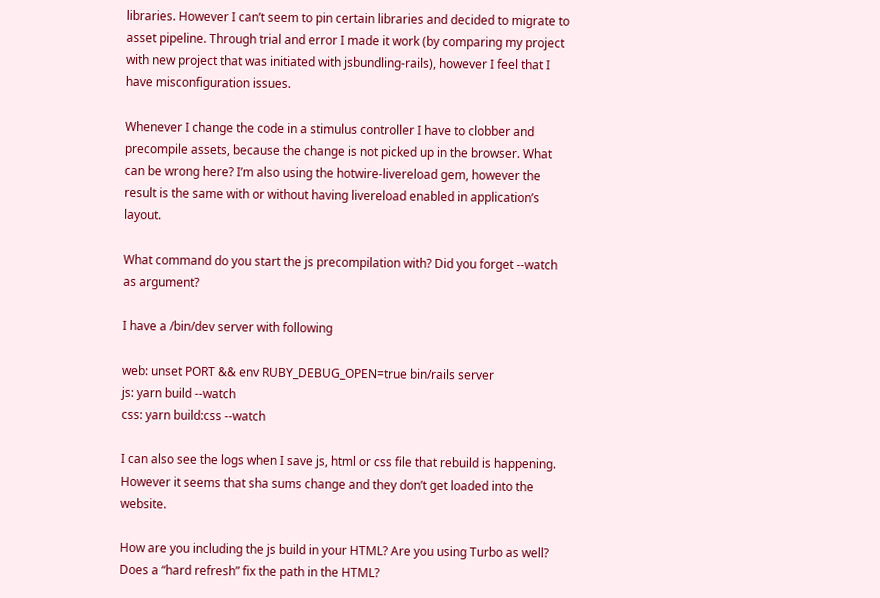libraries. However I can’t seem to pin certain libraries and decided to migrate to asset pipeline. Through trial and error I made it work (by comparing my project with new project that was initiated with jsbundling-rails), however I feel that I have misconfiguration issues.

Whenever I change the code in a stimulus controller I have to clobber and precompile assets, because the change is not picked up in the browser. What can be wrong here? I’m also using the hotwire-livereload gem, however the result is the same with or without having livereload enabled in application’s layout.

What command do you start the js precompilation with? Did you forget --watch as argument?

I have a /bin/dev server with following

web: unset PORT && env RUBY_DEBUG_OPEN=true bin/rails server
js: yarn build --watch
css: yarn build:css --watch

I can also see the logs when I save js, html or css file that rebuild is happening. However it seems that sha sums change and they don’t get loaded into the website.

How are you including the js build in your HTML? Are you using Turbo as well? Does a “hard refresh” fix the path in the HTML?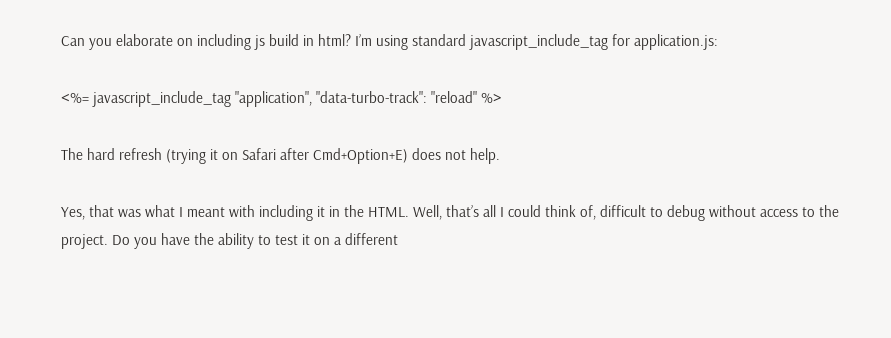Can you elaborate on including js build in html? I’m using standard javascript_include_tag for application.js:

<%= javascript_include_tag "application", "data-turbo-track": "reload" %>

The hard refresh (trying it on Safari after Cmd+Option+E) does not help.

Yes, that was what I meant with including it in the HTML. Well, that’s all I could think of, difficult to debug without access to the project. Do you have the ability to test it on a different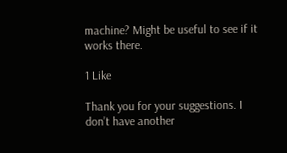machine? Might be useful to see if it works there.

1 Like

Thank you for your suggestions. I don’t have another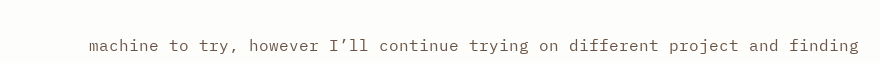machine to try, however I’ll continue trying on different project and finding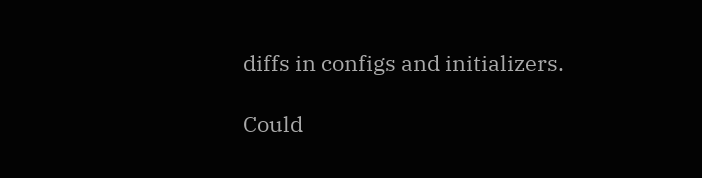diffs in configs and initializers.

Could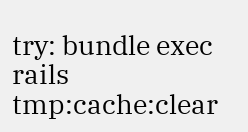try: bundle exec rails tmp:cache:clear